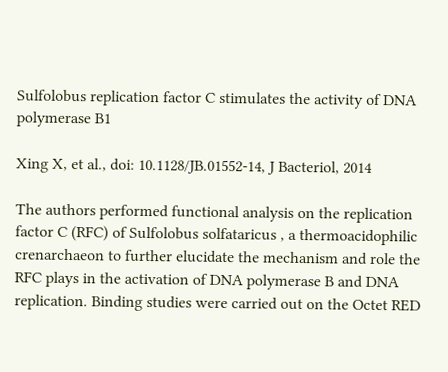Sulfolobus replication factor C stimulates the activity of DNA polymerase B1

Xing X, et al., doi: 10.1128/JB.01552-14, J Bacteriol, 2014

The authors performed functional analysis on the replication factor C (RFC) of Sulfolobus solfataricus , a thermoacidophilic crenarchaeon to further elucidate the mechanism and role the RFC plays in the activation of DNA polymerase B and DNA replication. Binding studies were carried out on the Octet RED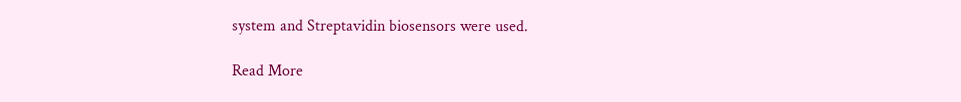system and Streptavidin biosensors were used.

Read More